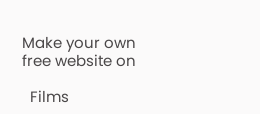Make your own free website on

  Films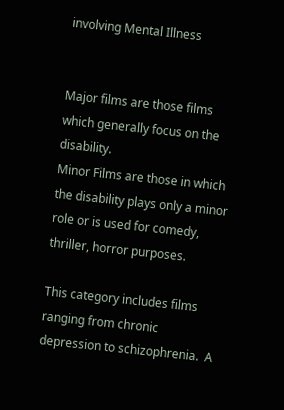involving Mental Illness


Major films are those films which generally focus on the disability.
Minor Films are those in which the disability plays only a minor role or is used for comedy, thriller, horror purposes.

This category includes films ranging from chronic depression to schizophrenia.  A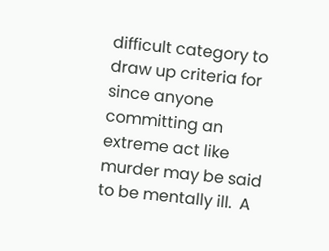difficult category to draw up criteria for since anyone committing an extreme act like murder may be said to be mentally ill.  A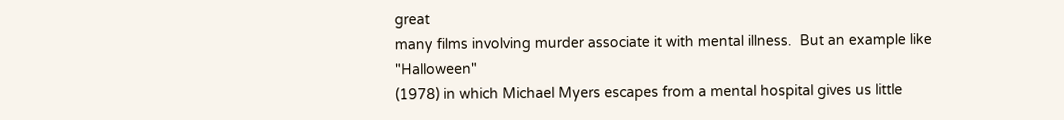great
many films involving murder associate it with mental illness.  But an example like "Halloween"
(1978) in which Michael Myers escapes from a mental hospital gives us little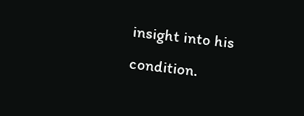insight into his
condition.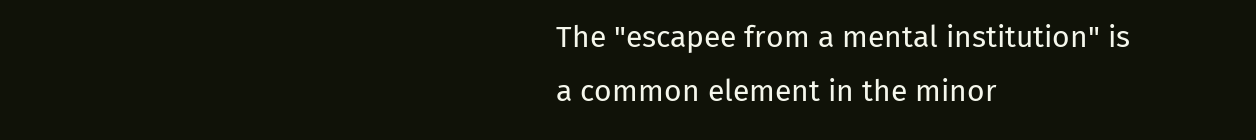The "escapee from a mental institution" is a common element in the minor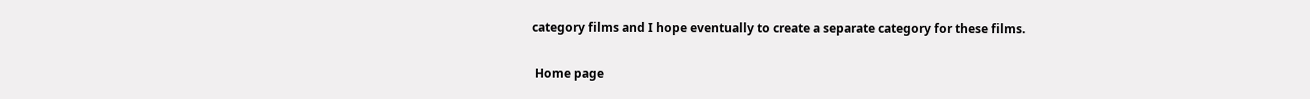category films and I hope eventually to create a separate category for these films.

 Home page